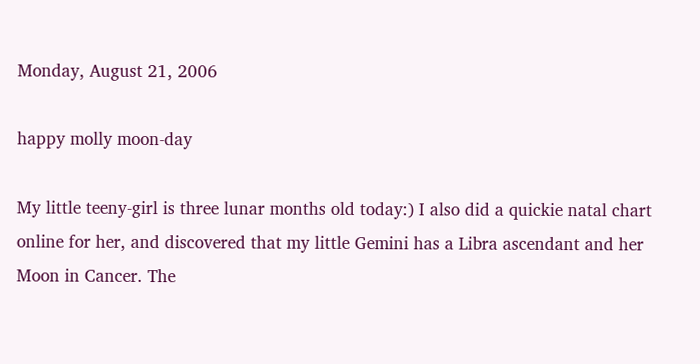Monday, August 21, 2006

happy molly moon-day

My little teeny-girl is three lunar months old today:) I also did a quickie natal chart online for her, and discovered that my little Gemini has a Libra ascendant and her Moon in Cancer. The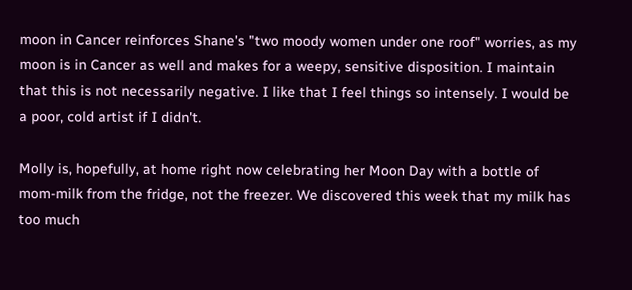moon in Cancer reinforces Shane's "two moody women under one roof" worries, as my moon is in Cancer as well and makes for a weepy, sensitive disposition. I maintain that this is not necessarily negative. I like that I feel things so intensely. I would be a poor, cold artist if I didn't.

Molly is, hopefully, at home right now celebrating her Moon Day with a bottle of mom-milk from the fridge, not the freezer. We discovered this week that my milk has too much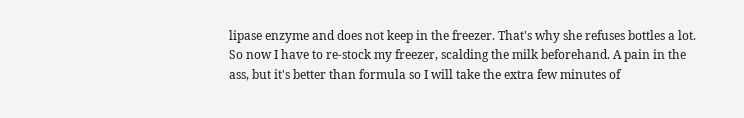lipase enzyme and does not keep in the freezer. That's why she refuses bottles a lot. So now I have to re-stock my freezer, scalding the milk beforehand. A pain in the ass, but it's better than formula so I will take the extra few minutes of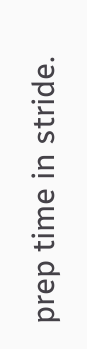prep time in stride.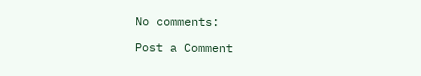No comments:

Post a Comment